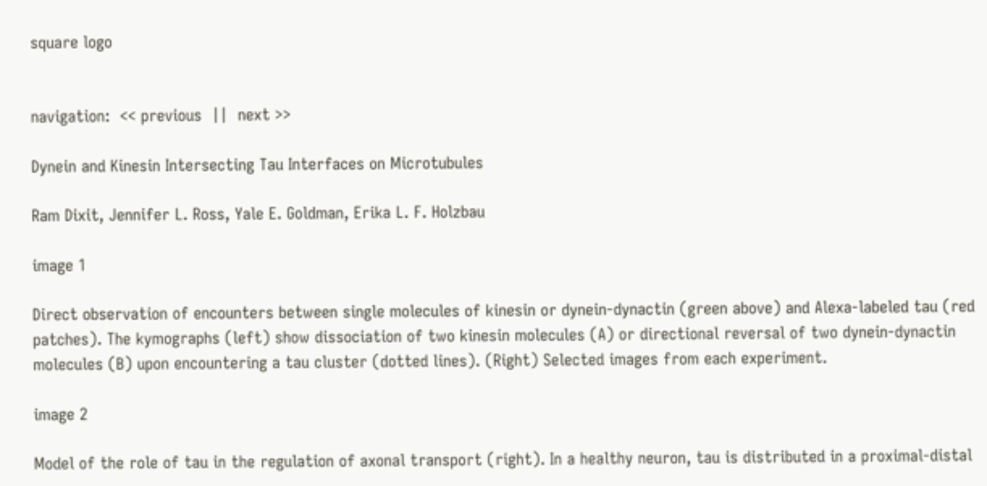square logo


navigation:  << previous  ||  next >>

Dynein and Kinesin Intersecting Tau Interfaces on Microtubules

Ram Dixit, Jennifer L. Ross, Yale E. Goldman, Erika L. F. Holzbau

image 1

Direct observation of encounters between single molecules of kinesin or dynein-dynactin (green above) and Alexa-labeled tau (red patches). The kymographs (left) show dissociation of two kinesin molecules (A) or directional reversal of two dynein-dynactin molecules (B) upon encountering a tau cluster (dotted lines). (Right) Selected images from each experiment.

image 2

Model of the role of tau in the regulation of axonal transport (right). In a healthy neuron, tau is distributed in a proximal-distal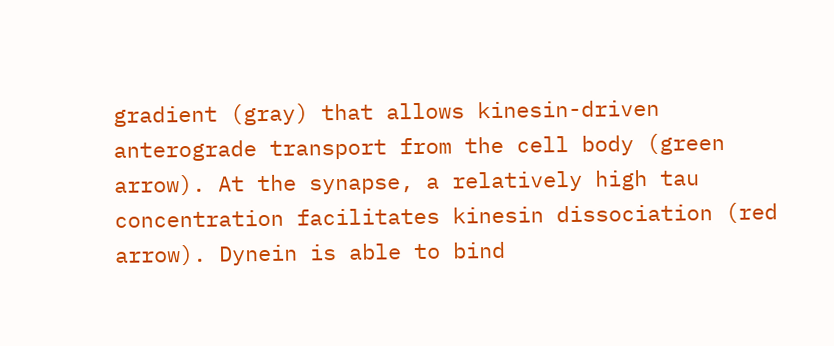gradient (gray) that allows kinesin-driven anterograde transport from the cell body (green arrow). At the synapse, a relatively high tau concentration facilitates kinesin dissociation (red arrow). Dynein is able to bind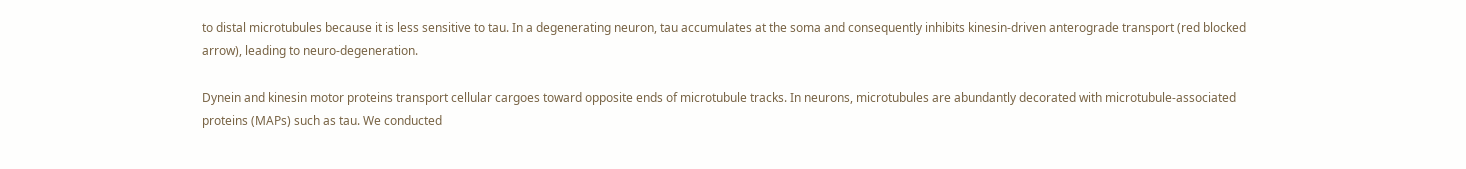to distal microtubules because it is less sensitive to tau. In a degenerating neuron, tau accumulates at the soma and consequently inhibits kinesin-driven anterograde transport (red blocked arrow), leading to neuro-degeneration.

Dynein and kinesin motor proteins transport cellular cargoes toward opposite ends of microtubule tracks. In neurons, microtubules are abundantly decorated with microtubule-associated proteins (MAPs) such as tau. We conducted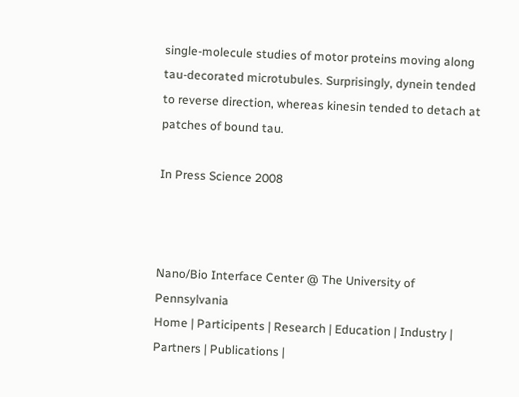single-molecule studies of motor proteins moving along tau-decorated microtubules. Surprisingly, dynein tended to reverse direction, whereas kinesin tended to detach at patches of bound tau.

In Press Science 2008



Nano/Bio Interface Center @ The University of Pennsylvania
Home | Participents | Research | Education | Industry | Partners | Publications |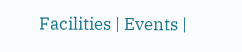Facilities | Events |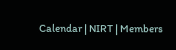Calendar | NIRT | Members